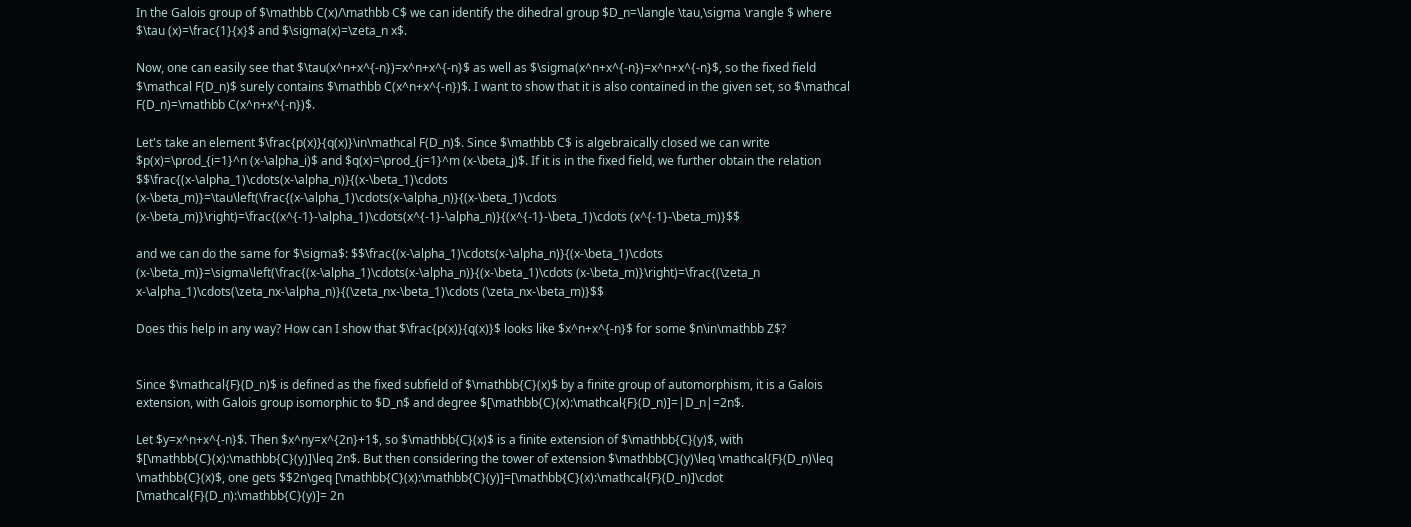In the Galois group of $\mathbb C(x)/\mathbb C$ we can identify the dihedral group $D_n=\langle \tau,\sigma \rangle $ where $\tau (x)=\frac{1}{x}$ and $\sigma(x)=\zeta_n x$.

Now, one can easily see that $\tau(x^n+x^{-n})=x^n+x^{-n}$ as well as $\sigma(x^n+x^{-n})=x^n+x^{-n}$, so the fixed field $\mathcal F(D_n)$ surely contains $\mathbb C(x^n+x^{-n})$. I want to show that it is also contained in the given set, so $\mathcal F(D_n)=\mathbb C(x^n+x^{-n})$.

Let's take an element $\frac{p(x)}{q(x)}\in\mathcal F(D_n)$. Since $\mathbb C$ is algebraically closed we can write $p(x)=\prod_{i=1}^n (x-\alpha_i)$ and $q(x)=\prod_{j=1}^m (x-\beta_j)$. If it is in the fixed field, we further obtain the relation $$\frac{(x-\alpha_1)\cdots(x-\alpha_n)}{(x-\beta_1)\cdots (x-\beta_m)}=\tau\left(\frac{(x-\alpha_1)\cdots(x-\alpha_n)}{(x-\beta_1)\cdots (x-\beta_m)}\right)=\frac{(x^{-1}-\alpha_1)\cdots(x^{-1}-\alpha_n)}{(x^{-1}-\beta_1)\cdots (x^{-1}-\beta_m)}$$

and we can do the same for $\sigma$: $$\frac{(x-\alpha_1)\cdots(x-\alpha_n)}{(x-\beta_1)\cdots (x-\beta_m)}=\sigma\left(\frac{(x-\alpha_1)\cdots(x-\alpha_n)}{(x-\beta_1)\cdots (x-\beta_m)}\right)=\frac{(\zeta_n x-\alpha_1)\cdots(\zeta_nx-\alpha_n)}{(\zeta_nx-\beta_1)\cdots (\zeta_nx-\beta_m)}$$

Does this help in any way? How can I show that $\frac{p(x)}{q(x)}$ looks like $x^n+x^{-n}$ for some $n\in\mathbb Z$?


Since $\mathcal{F}(D_n)$ is defined as the fixed subfield of $\mathbb{C}(x)$ by a finite group of automorphism, it is a Galois extension, with Galois group isomorphic to $D_n$ and degree $[\mathbb{C}(x):\mathcal{F}(D_n)]=|D_n|=2n$.

Let $y=x^n+x^{-n}$. Then $x^ny=x^{2n}+1$, so $\mathbb{C}(x)$ is a finite extension of $\mathbb{C}(y)$, with $[\mathbb{C}(x):\mathbb{C}(y)]\leq 2n$. But then considering the tower of extension $\mathbb{C}(y)\leq \mathcal{F}(D_n)\leq \mathbb{C}(x)$, one gets $$2n\geq [\mathbb{C}(x):\mathbb{C}(y)]=[\mathbb{C}(x):\mathcal{F}(D_n)]\cdot [\mathcal{F}(D_n):\mathbb{C}(y)]= 2n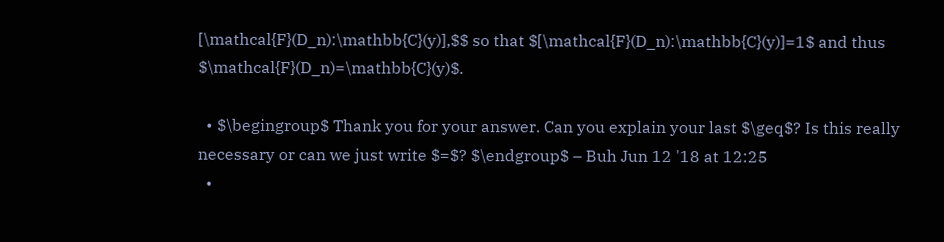[\mathcal{F}(D_n):\mathbb{C}(y)],$$ so that $[\mathcal{F}(D_n):\mathbb{C}(y)]=1$ and thus $\mathcal{F}(D_n)=\mathbb{C}(y)$.

  • $\begingroup$ Thank you for your answer. Can you explain your last $\geq$? Is this really necessary or can we just write $=$? $\endgroup$ – Buh Jun 12 '18 at 12:25
  •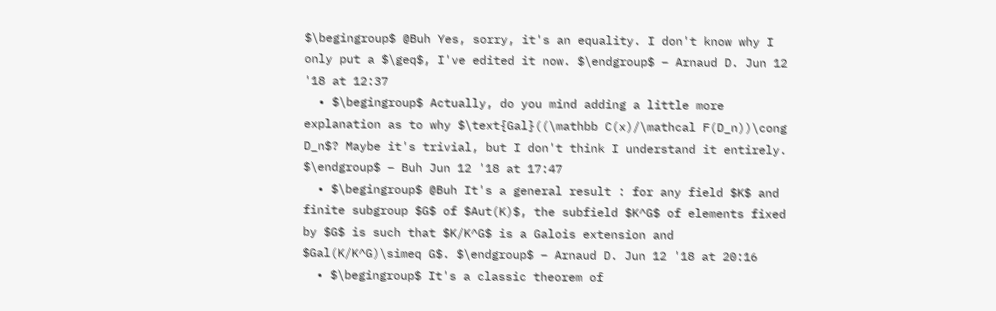$\begingroup$ @Buh Yes, sorry, it's an equality. I don't know why I only put a $\geq$, I've edited it now. $\endgroup$ – Arnaud D. Jun 12 '18 at 12:37
  • $\begingroup$ Actually, do you mind adding a little more explanation as to why $\text{Gal}((\mathbb C(x)/\mathcal F(D_n))\cong D_n$? Maybe it's trivial, but I don't think I understand it entirely. $\endgroup$ – Buh Jun 12 '18 at 17:47
  • $\begingroup$ @Buh It's a general result : for any field $K$ and finite subgroup $G$ of $Aut(K)$, the subfield $K^G$ of elements fixed by $G$ is such that $K/K^G$ is a Galois extension and $Gal(K/K^G)\simeq G$. $\endgroup$ – Arnaud D. Jun 12 '18 at 20:16
  • $\begingroup$ It's a classic theorem of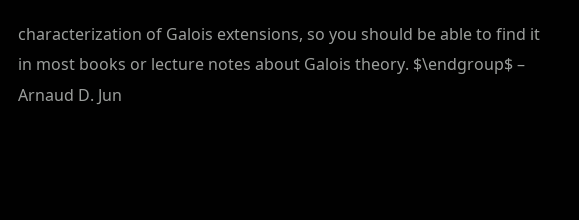characterization of Galois extensions, so you should be able to find it in most books or lecture notes about Galois theory. $\endgroup$ – Arnaud D. Jun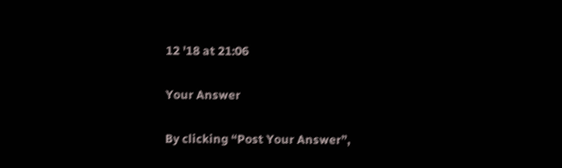12 '18 at 21:06

Your Answer

By clicking “Post Your Answer”,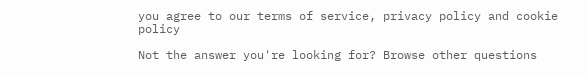you agree to our terms of service, privacy policy and cookie policy

Not the answer you're looking for? Browse other questions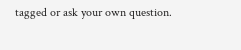tagged or ask your own question.